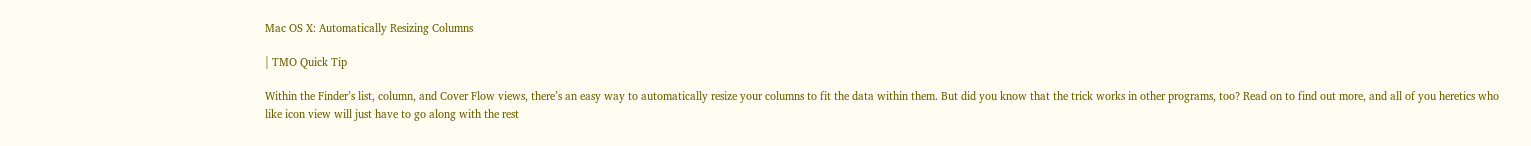Mac OS X: Automatically Resizing Columns

| TMO Quick Tip

Within the Finder’s list, column, and Cover Flow views, there’s an easy way to automatically resize your columns to fit the data within them. But did you know that the trick works in other programs, too? Read on to find out more, and all of you heretics who like icon view will just have to go along with the rest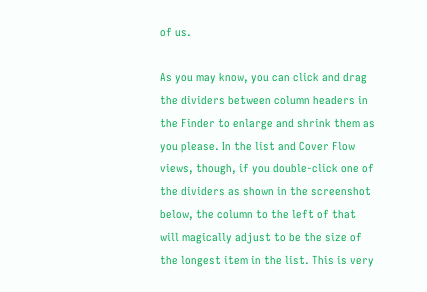of us.

As you may know, you can click and drag the dividers between column headers in the Finder to enlarge and shrink them as you please. In the list and Cover Flow views, though, if you double-click one of the dividers as shown in the screenshot below, the column to the left of that will magically adjust to be the size of the longest item in the list. This is very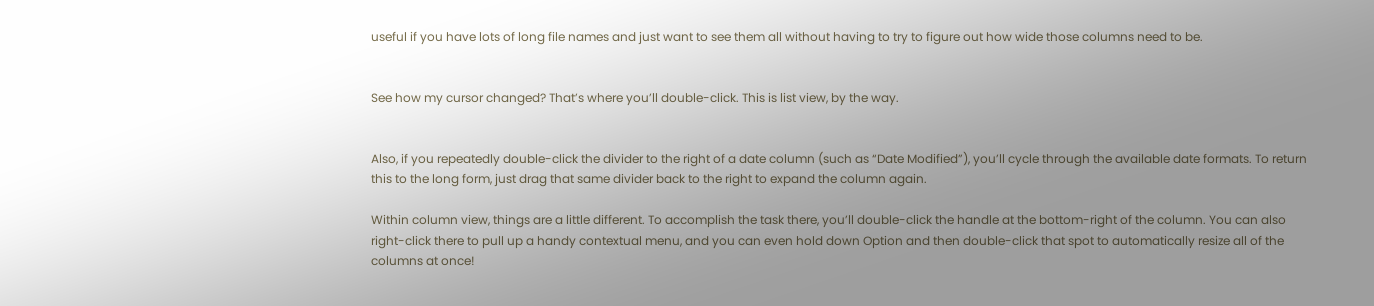useful if you have lots of long file names and just want to see them all without having to try to figure out how wide those columns need to be.


See how my cursor changed? That’s where you’ll double-click. This is list view, by the way.


Also, if you repeatedly double-click the divider to the right of a date column (such as “Date Modified”), you’ll cycle through the available date formats. To return this to the long form, just drag that same divider back to the right to expand the column again.

Within column view, things are a little different. To accomplish the task there, you’ll double-click the handle at the bottom-right of the column. You can also right-click there to pull up a handy contextual menu, and you can even hold down Option and then double-click that spot to automatically resize all of the columns at once!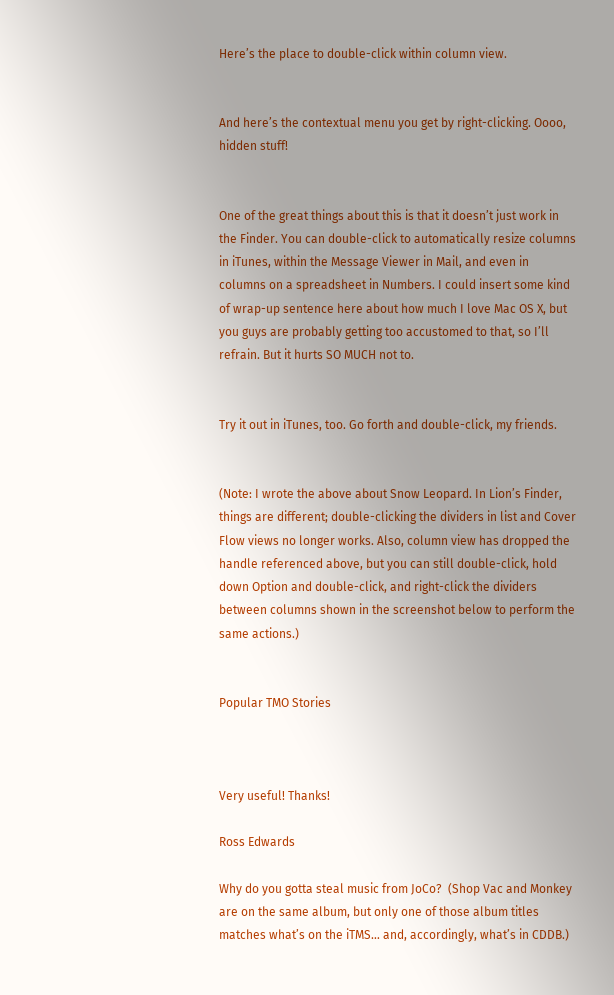Here’s the place to double-click within column view.


And here’s the contextual menu you get by right-clicking. Oooo, hidden stuff!


One of the great things about this is that it doesn’t just work in the Finder. You can double-click to automatically resize columns in iTunes, within the Message Viewer in Mail, and even in columns on a spreadsheet in Numbers. I could insert some kind of wrap-up sentence here about how much I love Mac OS X, but you guys are probably getting too accustomed to that, so I’ll refrain. But it hurts SO MUCH not to.


Try it out in iTunes, too. Go forth and double-click, my friends.


(Note: I wrote the above about Snow Leopard. In Lion’s Finder, things are different; double-clicking the dividers in list and Cover Flow views no longer works. Also, column view has dropped the handle referenced above, but you can still double-click, hold down Option and double-click, and right-click the dividers between columns shown in the screenshot below to perform the same actions.)


Popular TMO Stories



Very useful! Thanks!

Ross Edwards

Why do you gotta steal music from JoCo?  (Shop Vac and Monkey are on the same album, but only one of those album titles matches what’s on the iTMS… and, accordingly, what’s in CDDB.)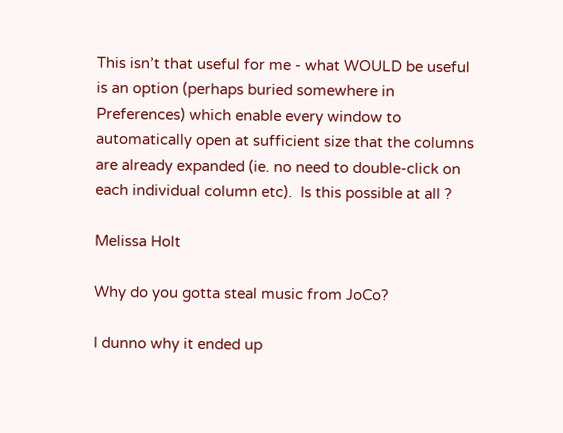This isn’t that useful for me - what WOULD be useful is an option (perhaps buried somewhere in Preferences) which enable every window to automatically open at sufficient size that the columns are already expanded (ie. no need to double-click on each individual column etc).  Is this possible at all ?

Melissa Holt

Why do you gotta steal music from JoCo?

I dunno why it ended up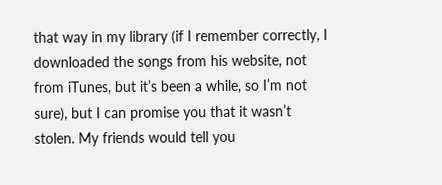that way in my library (if I remember correctly, I downloaded the songs from his website, not from iTunes, but it’s been a while, so I’m not sure), but I can promise you that it wasn’t stolen. My friends would tell you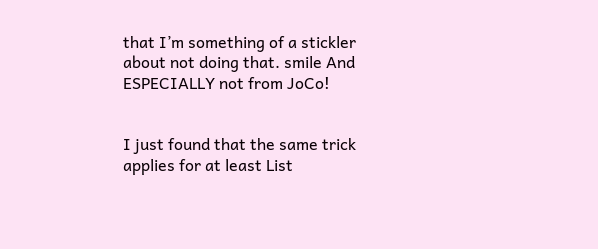that I’m something of a stickler about not doing that. smile And ESPECIALLY not from JoCo!


I just found that the same trick applies for at least List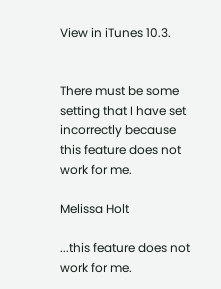View in iTunes 10.3.


There must be some setting that I have set incorrectly because this feature does not work for me.

Melissa Holt

...this feature does not work for me.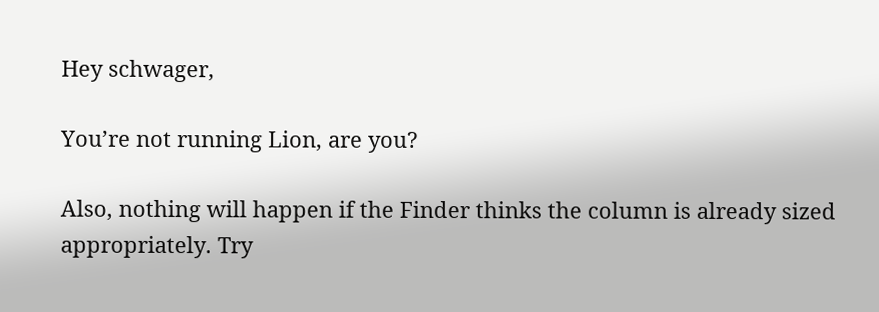Hey schwager,

You’re not running Lion, are you?

Also, nothing will happen if the Finder thinks the column is already sized appropriately. Try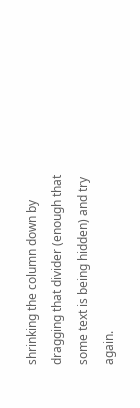shrinking the column down by dragging that divider (enough that some text is being hidden) and try again.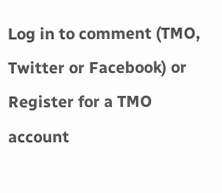Log in to comment (TMO, Twitter or Facebook) or Register for a TMO account